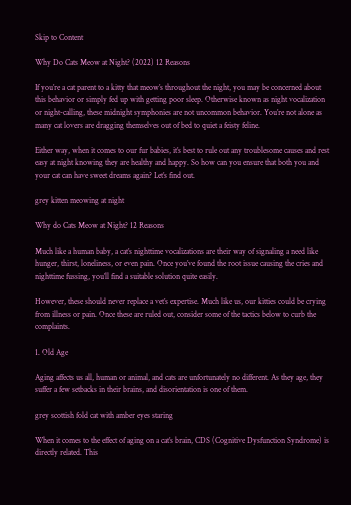Skip to Content

Why Do Cats Meow at Night? (2022) 12 Reasons

If you’re a cat parent to a kitty that meow’s throughout the night, you may be concerned about this behavior or simply fed up with getting poor sleep. Otherwise known as night vocalization or night-calling, these midnight symphonies are not uncommon behavior. You’re not alone as many cat lovers are dragging themselves out of bed to quiet a feisty feline.

Either way, when it comes to our fur babies, it’s best to rule out any troublesome causes and rest easy at night knowing they are healthy and happy. So how can you ensure that both you and your cat can have sweet dreams again? Let’s find out.

grey kitten meowing at night

Why do Cats Meow at Night? 12 Reasons

Much like a human baby, a cat’s nighttime vocalizations are their way of signaling a need like hunger, thirst, loneliness, or even pain. Once you’ve found the root issue causing the cries and nighttime fussing, you’ll find a suitable solution quite easily.

However, these should never replace a vet’s expertise. Much like us, our kitties could be crying from illness or pain. Once these are ruled out, consider some of the tactics below to curb the complaints.

1. Old Age

Aging affects us all, human or animal, and cats are unfortunately no different. As they age, they suffer a few setbacks in their brains, and disorientation is one of them.

grey scottish fold cat with amber eyes staring

When it comes to the effect of aging on a cat’s brain, CDS (Cognitive Dysfunction Syndrome) is directly related. This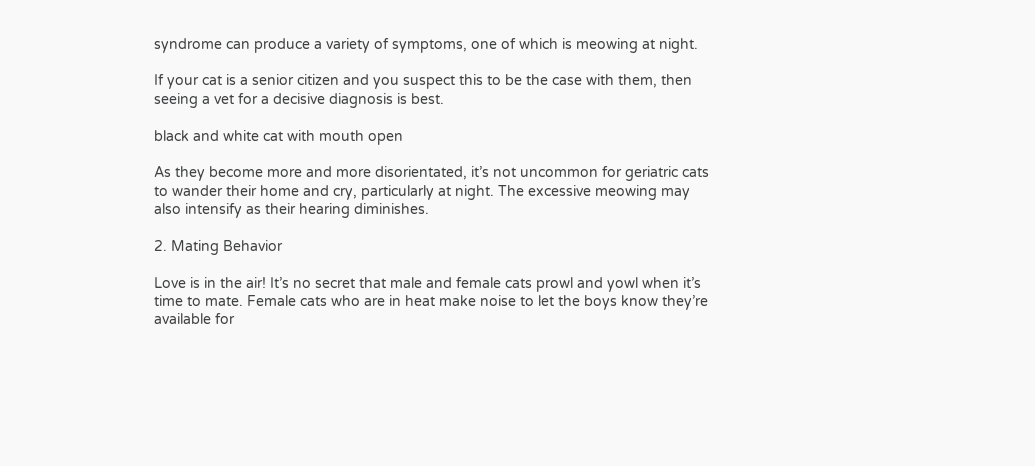syndrome can produce a variety of symptoms, one of which is meowing at night.

If your cat is a senior citizen and you suspect this to be the case with them, then seeing a vet for a decisive diagnosis is best.

black and white cat with mouth open

As they become more and more disorientated, it’s not uncommon for geriatric cats to wander their home and cry, particularly at night. The excessive meowing may also intensify as their hearing diminishes.

2. Mating Behavior

Love is in the air! It’s no secret that male and female cats prowl and yowl when it’s time to mate. Female cats who are in heat make noise to let the boys know they’re available for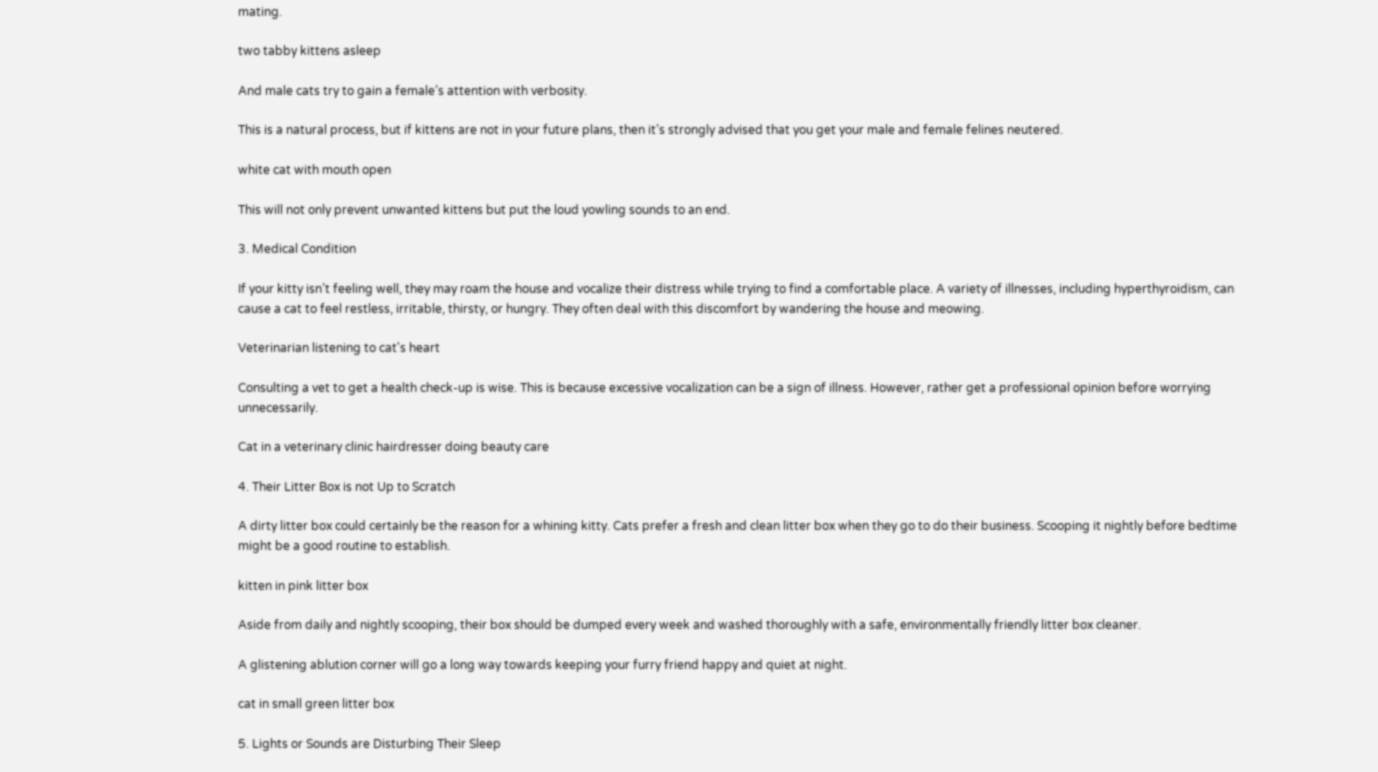mating.

two tabby kittens asleep

And male cats try to gain a female’s attention with verbosity.

This is a natural process, but if kittens are not in your future plans, then it’s strongly advised that you get your male and female felines neutered.

white cat with mouth open

This will not only prevent unwanted kittens but put the loud yowling sounds to an end.

3. Medical Condition

If your kitty isn’t feeling well, they may roam the house and vocalize their distress while trying to find a comfortable place. A variety of illnesses, including hyperthyroidism, can cause a cat to feel restless, irritable, thirsty, or hungry. They often deal with this discomfort by wandering the house and meowing.

Veterinarian listening to cat's heart

Consulting a vet to get a health check-up is wise. This is because excessive vocalization can be a sign of illness. However, rather get a professional opinion before worrying unnecessarily.

Cat in a veterinary clinic hairdresser doing beauty care

4. Their Litter Box is not Up to Scratch

A dirty litter box could certainly be the reason for a whining kitty. Cats prefer a fresh and clean litter box when they go to do their business. Scooping it nightly before bedtime might be a good routine to establish.

kitten in pink litter box

Aside from daily and nightly scooping, their box should be dumped every week and washed thoroughly with a safe, environmentally friendly litter box cleaner.

A glistening ablution corner will go a long way towards keeping your furry friend happy and quiet at night.

cat in small green litter box

5. Lights or Sounds are Disturbing Their Sleep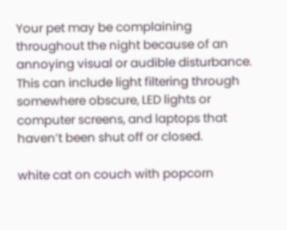Your pet may be complaining throughout the night because of an annoying visual or audible disturbance. This can include light filtering through somewhere obscure, LED lights or computer screens, and laptops that haven’t been shut off or closed.

white cat on couch with popcorn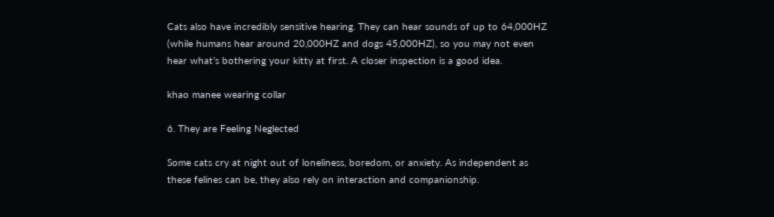Cats also have incredibly sensitive hearing. They can hear sounds of up to 64,000HZ (while humans hear around 20,000HZ and dogs 45,000HZ), so you may not even hear what’s bothering your kitty at first. A closer inspection is a good idea.

khao manee wearing collar

6. They are Feeling Neglected

Some cats cry at night out of loneliness, boredom, or anxiety. As independent as these felines can be, they also rely on interaction and companionship.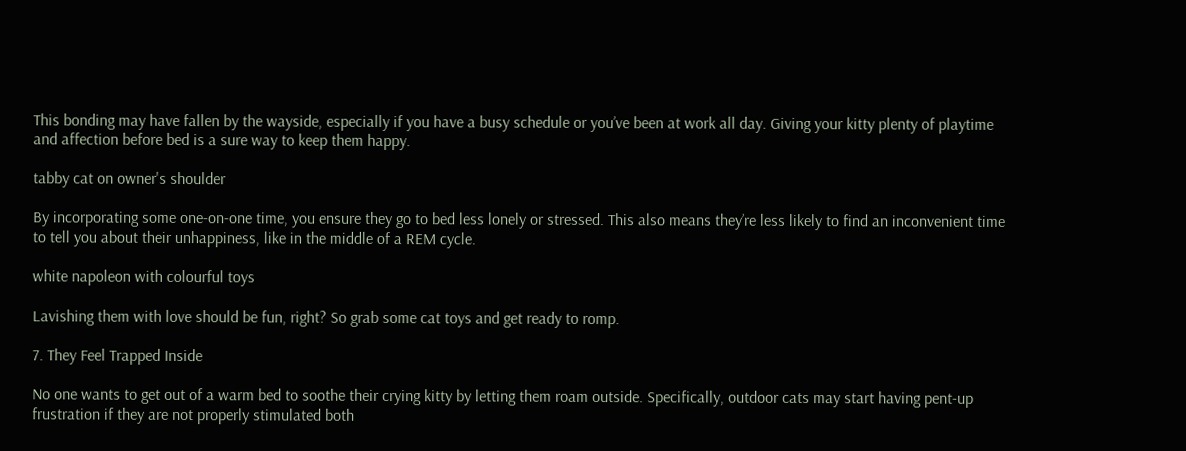This bonding may have fallen by the wayside, especially if you have a busy schedule or you’ve been at work all day. Giving your kitty plenty of playtime and affection before bed is a sure way to keep them happy.

tabby cat on owner's shoulder

By incorporating some one-on-one time, you ensure they go to bed less lonely or stressed. This also means they’re less likely to find an inconvenient time to tell you about their unhappiness, like in the middle of a REM cycle.

white napoleon with colourful toys

Lavishing them with love should be fun, right? So grab some cat toys and get ready to romp.

7. They Feel Trapped Inside

No one wants to get out of a warm bed to soothe their crying kitty by letting them roam outside. Specifically, outdoor cats may start having pent-up frustration if they are not properly stimulated both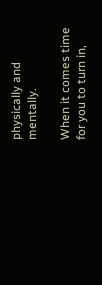physically and mentally.

When it comes time for you to turn in,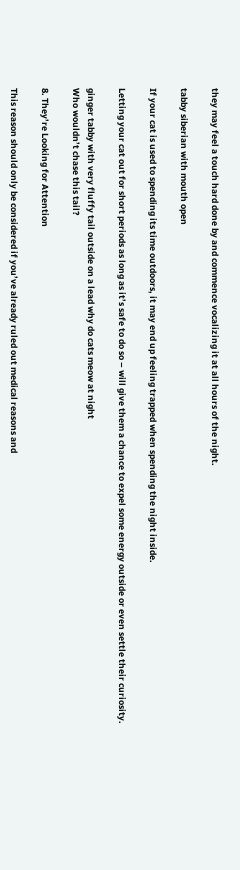they may feel a touch hard done by and commence vocalizing it at all hours of the night.

tabby siberian with mouth open

If your cat is used to spending its time outdoors, it may end up feeling trapped when spending the night inside.

Letting your cat out for short periods as long as it’s safe to do so – will give them a chance to expel some energy outside or even settle their curiosity.

ginger tabby with very fluffy tail outside on a lead why do cats meow at night
Who wouldn’t chase this tail?

8. They’re Looking for Attention

This reason should only be considered if you’ve already ruled out medical reasons and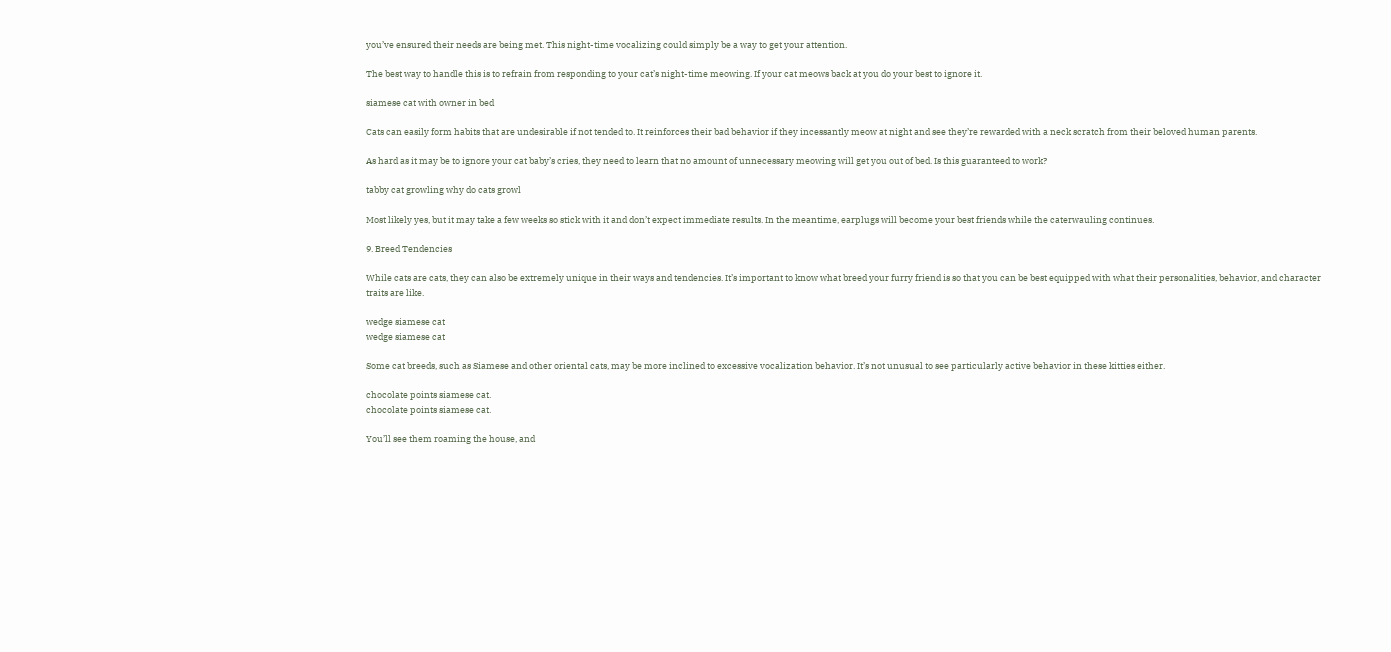you’ve ensured their needs are being met. This night-time vocalizing could simply be a way to get your attention.

The best way to handle this is to refrain from responding to your cat’s night-time meowing. If your cat meows back at you do your best to ignore it.

siamese cat with owner in bed

Cats can easily form habits that are undesirable if not tended to. It reinforces their bad behavior if they incessantly meow at night and see they’re rewarded with a neck scratch from their beloved human parents.

As hard as it may be to ignore your cat baby’s cries, they need to learn that no amount of unnecessary meowing will get you out of bed. Is this guaranteed to work?

tabby cat growling why do cats growl

Most likely yes, but it may take a few weeks so stick with it and don’t expect immediate results. In the meantime, earplugs will become your best friends while the caterwauling continues.

9. Breed Tendencies

While cats are cats, they can also be extremely unique in their ways and tendencies. It’s important to know what breed your furry friend is so that you can be best equipped with what their personalities, behavior, and character traits are like.

wedge siamese cat
wedge siamese cat

Some cat breeds, such as Siamese and other oriental cats, may be more inclined to excessive vocalization behavior. It’s not unusual to see particularly active behavior in these kitties either.

chocolate points siamese cat.
chocolate points siamese cat.

You’ll see them roaming the house, and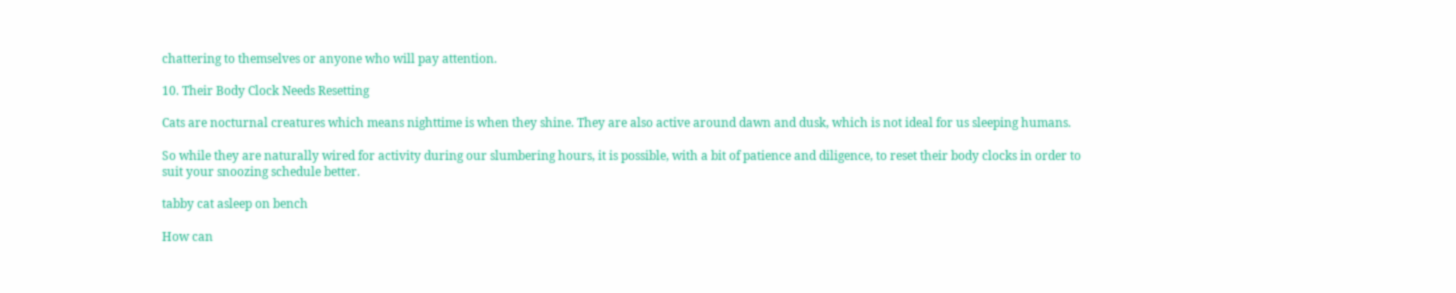chattering to themselves or anyone who will pay attention.

10. Their Body Clock Needs Resetting

Cats are nocturnal creatures which means nighttime is when they shine. They are also active around dawn and dusk, which is not ideal for us sleeping humans.

So while they are naturally wired for activity during our slumbering hours, it is possible, with a bit of patience and diligence, to reset their body clocks in order to suit your snoozing schedule better.

tabby cat asleep on bench

How can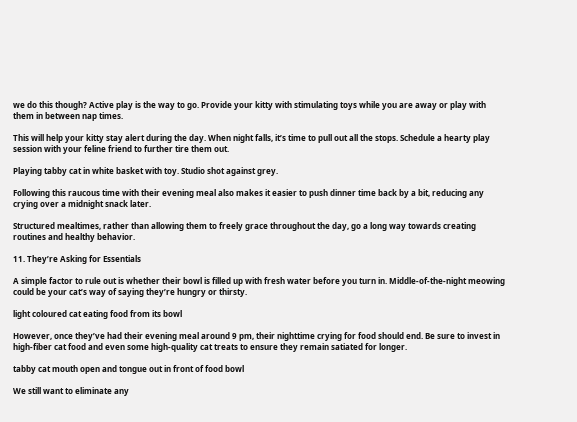we do this though? Active play is the way to go. Provide your kitty with stimulating toys while you are away or play with them in between nap times.

This will help your kitty stay alert during the day. When night falls, it’s time to pull out all the stops. Schedule a hearty play session with your feline friend to further tire them out.

Playing tabby cat in white basket with toy. Studio shot against grey.

Following this raucous time with their evening meal also makes it easier to push dinner time back by a bit, reducing any crying over a midnight snack later.

Structured mealtimes, rather than allowing them to freely grace throughout the day, go a long way towards creating routines and healthy behavior.

11. They’re Asking for Essentials

A simple factor to rule out is whether their bowl is filled up with fresh water before you turn in. Middle-of-the-night meowing could be your cat’s way of saying they’re hungry or thirsty.

light coloured cat eating food from its bowl

However, once they’ve had their evening meal around 9 pm, their nighttime crying for food should end. Be sure to invest in high-fiber cat food and even some high-quality cat treats to ensure they remain satiated for longer.

tabby cat mouth open and tongue out in front of food bowl

We still want to eliminate any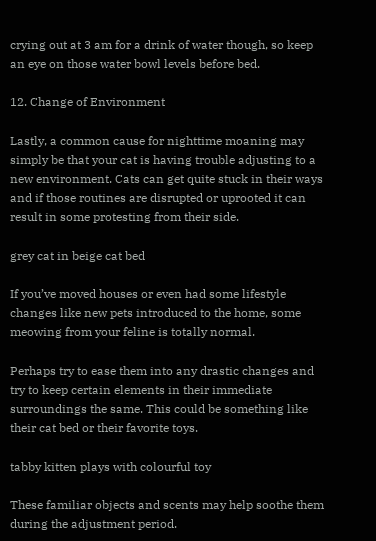crying out at 3 am for a drink of water though, so keep an eye on those water bowl levels before bed.

12. Change of Environment

Lastly, a common cause for nighttime moaning may simply be that your cat is having trouble adjusting to a new environment. Cats can get quite stuck in their ways and if those routines are disrupted or uprooted it can result in some protesting from their side.

grey cat in beige cat bed

If you’ve moved houses or even had some lifestyle changes like new pets introduced to the home, some meowing from your feline is totally normal.

Perhaps try to ease them into any drastic changes and try to keep certain elements in their immediate surroundings the same. This could be something like their cat bed or their favorite toys.

tabby kitten plays with colourful toy

These familiar objects and scents may help soothe them during the adjustment period.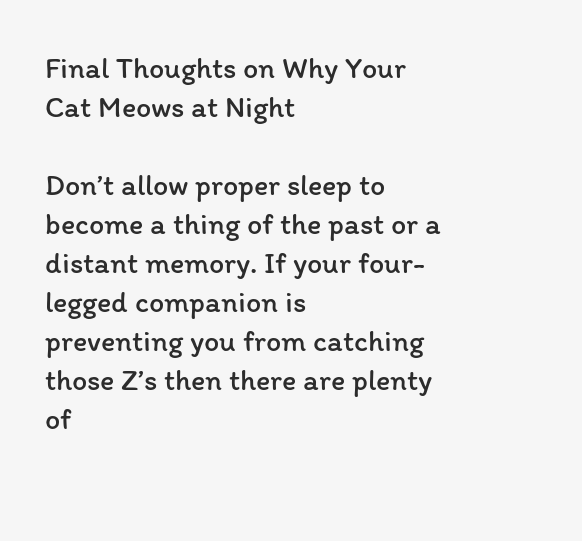Final Thoughts on Why Your Cat Meows at Night

Don’t allow proper sleep to become a thing of the past or a distant memory. If your four-legged companion is preventing you from catching those Z’s then there are plenty of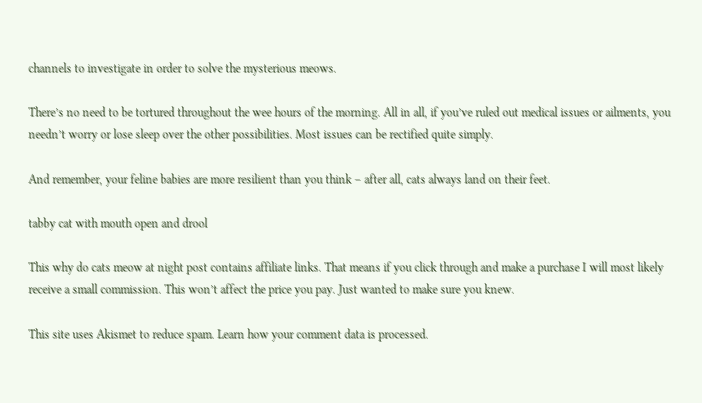channels to investigate in order to solve the mysterious meows.

There’s no need to be tortured throughout the wee hours of the morning. All in all, if you’ve ruled out medical issues or ailments, you needn’t worry or lose sleep over the other possibilities. Most issues can be rectified quite simply.

And remember, your feline babies are more resilient than you think – after all, cats always land on their feet.

tabby cat with mouth open and drool

This why do cats meow at night post contains affiliate links. That means if you click through and make a purchase I will most likely receive a small commission. This won’t affect the price you pay. Just wanted to make sure you knew.

This site uses Akismet to reduce spam. Learn how your comment data is processed.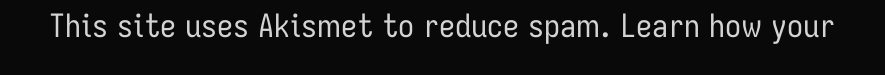This site uses Akismet to reduce spam. Learn how your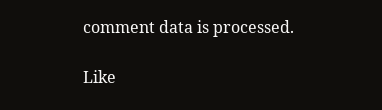comment data is processed.

Like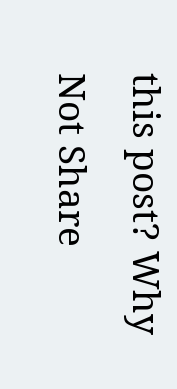this post? Why Not Share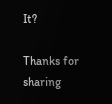It?

Thanks for sharing